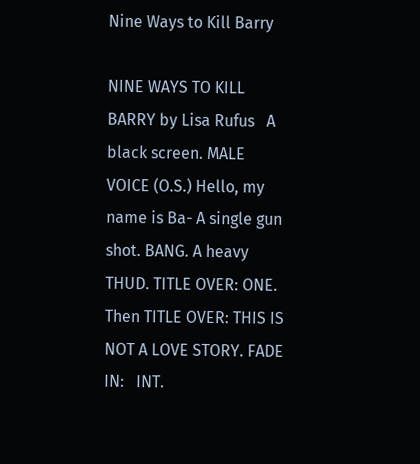Nine Ways to Kill Barry

NINE WAYS TO KILL BARRY by Lisa Rufus   A black screen. MALE VOICE (O.S.) Hello, my name is Ba- A single gun shot. BANG. A heavy THUD. TITLE OVER: ONE. Then TITLE OVER: THIS IS NOT A LOVE STORY. FADE IN:   INT.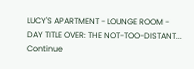LUCY'S APARTMENT - LOUNGE ROOM - DAY TITLE OVER: THE NOT-TOO-DISTANT... Continue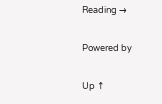Reading →

Powered by

Up ↑